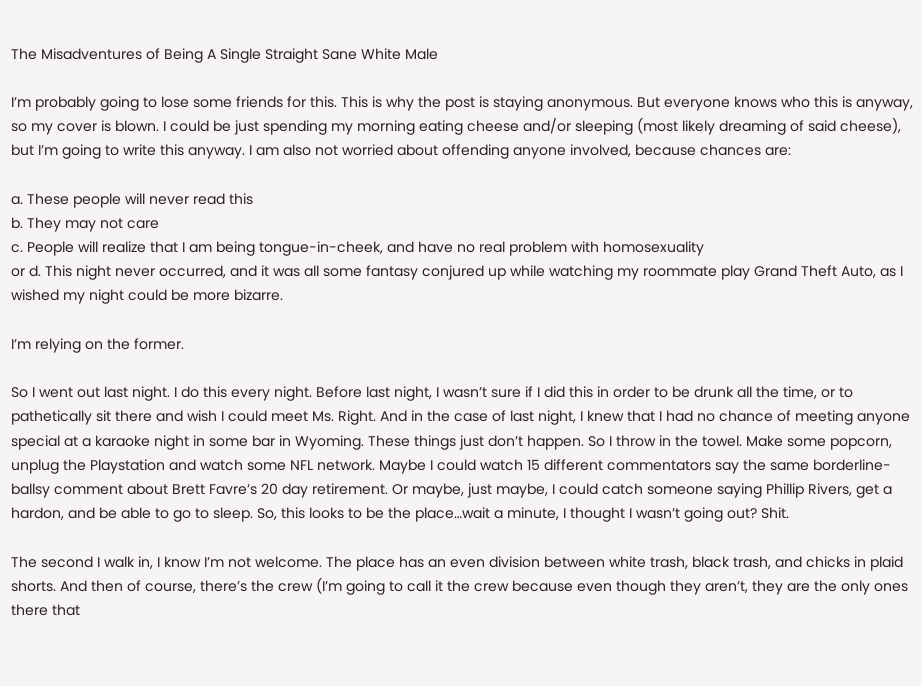The Misadventures of Being A Single Straight Sane White Male

I’m probably going to lose some friends for this. This is why the post is staying anonymous. But everyone knows who this is anyway, so my cover is blown. I could be just spending my morning eating cheese and/or sleeping (most likely dreaming of said cheese), but I’m going to write this anyway. I am also not worried about offending anyone involved, because chances are:

a. These people will never read this
b. They may not care
c. People will realize that I am being tongue-in-cheek, and have no real problem with homosexuality
or d. This night never occurred, and it was all some fantasy conjured up while watching my roommate play Grand Theft Auto, as I wished my night could be more bizarre.

I’m relying on the former.

So I went out last night. I do this every night. Before last night, I wasn’t sure if I did this in order to be drunk all the time, or to pathetically sit there and wish I could meet Ms. Right. And in the case of last night, I knew that I had no chance of meeting anyone special at a karaoke night in some bar in Wyoming. These things just don’t happen. So I throw in the towel. Make some popcorn, unplug the Playstation and watch some NFL network. Maybe I could watch 15 different commentators say the same borderline-ballsy comment about Brett Favre’s 20 day retirement. Or maybe, just maybe, I could catch someone saying Phillip Rivers, get a hardon, and be able to go to sleep. So, this looks to be the place…wait a minute, I thought I wasn’t going out? Shit.

The second I walk in, I know I’m not welcome. The place has an even division between white trash, black trash, and chicks in plaid shorts. And then of course, there’s the crew (I’m going to call it the crew because even though they aren’t, they are the only ones there that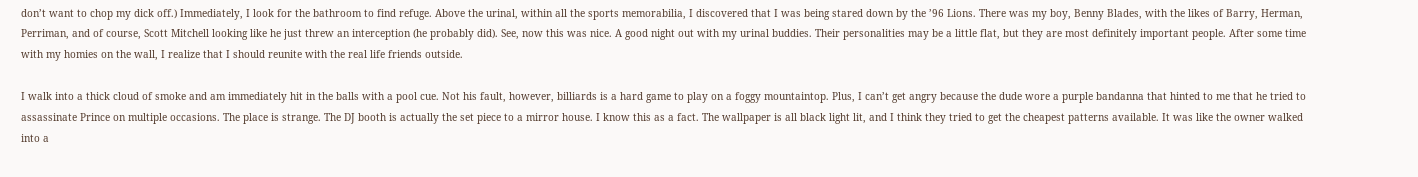don’t want to chop my dick off.) Immediately, I look for the bathroom to find refuge. Above the urinal, within all the sports memorabilia, I discovered that I was being stared down by the ’96 Lions. There was my boy, Benny Blades, with the likes of Barry, Herman, Perriman, and of course, Scott Mitchell looking like he just threw an interception (he probably did). See, now this was nice. A good night out with my urinal buddies. Their personalities may be a little flat, but they are most definitely important people. After some time with my homies on the wall, I realize that I should reunite with the real life friends outside.

I walk into a thick cloud of smoke and am immediately hit in the balls with a pool cue. Not his fault, however, billiards is a hard game to play on a foggy mountaintop. Plus, I can’t get angry because the dude wore a purple bandanna that hinted to me that he tried to assassinate Prince on multiple occasions. The place is strange. The DJ booth is actually the set piece to a mirror house. I know this as a fact. The wallpaper is all black light lit, and I think they tried to get the cheapest patterns available. It was like the owner walked into a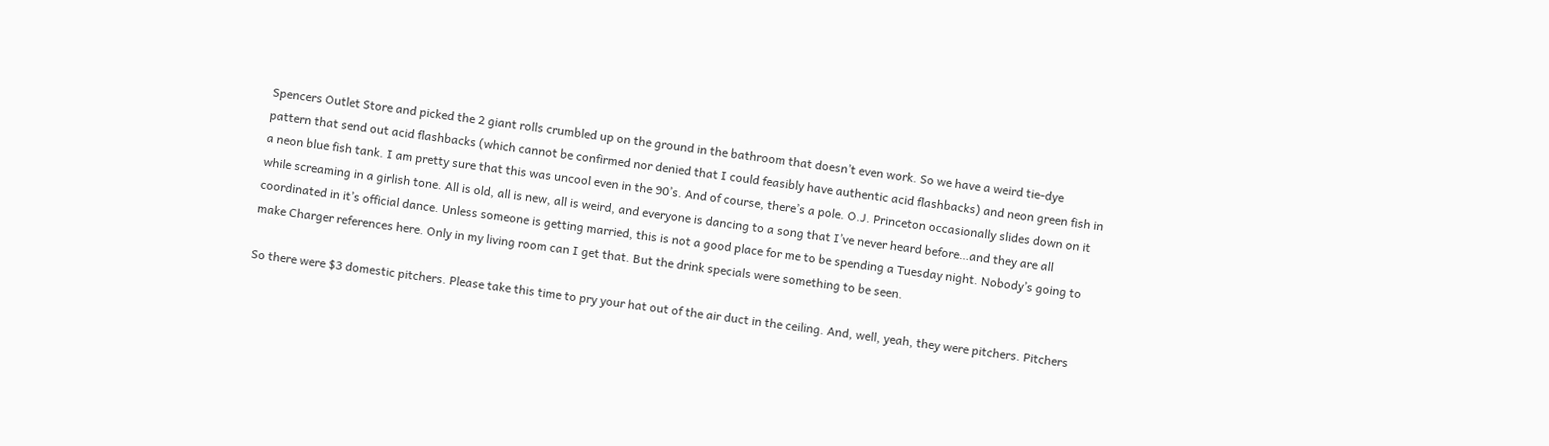Spencers Outlet Store and picked the 2 giant rolls crumbled up on the ground in the bathroom that doesn’t even work. So we have a weird tie-dye pattern that send out acid flashbacks (which cannot be confirmed nor denied that I could feasibly have authentic acid flashbacks) and neon green fish in a neon blue fish tank. I am pretty sure that this was uncool even in the 90’s. And of course, there’s a pole. O.J. Princeton occasionally slides down on it while screaming in a girlish tone. All is old, all is new, all is weird, and everyone is dancing to a song that I’ve never heard before…and they are all coordinated in it’s official dance. Unless someone is getting married, this is not a good place for me to be spending a Tuesday night. Nobody’s going to make Charger references here. Only in my living room can I get that. But the drink specials were something to be seen.

So there were $3 domestic pitchers. Please take this time to pry your hat out of the air duct in the ceiling. And, well, yeah, they were pitchers. Pitchers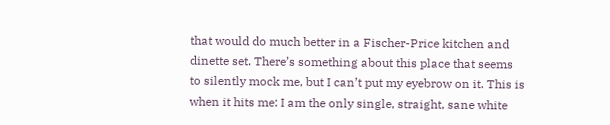that would do much better in a Fischer-Price kitchen and dinette set. There’s something about this place that seems to silently mock me, but I can’t put my eyebrow on it. This is when it hits me: I am the only single, straight, sane white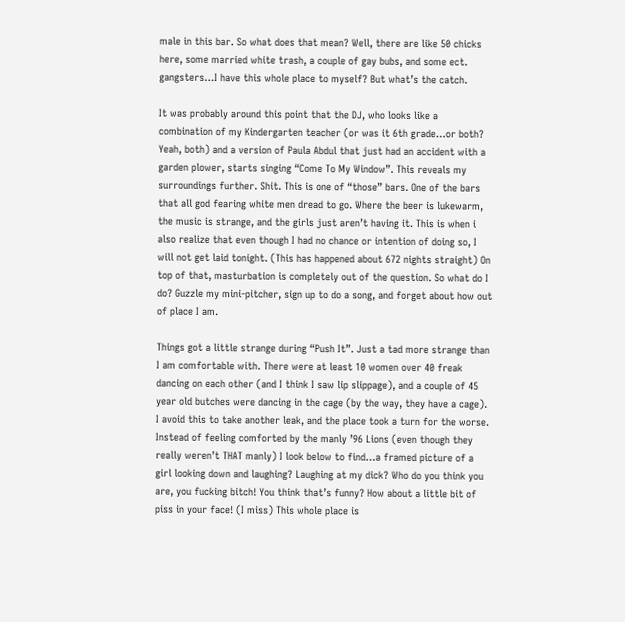male in this bar. So what does that mean? Well, there are like 50 chicks here, some married white trash, a couple of gay bubs, and some ect. gangsters…I have this whole place to myself? But what’s the catch.

It was probably around this point that the DJ, who looks like a combination of my Kindergarten teacher (or was it 6th grade…or both? Yeah, both) and a version of Paula Abdul that just had an accident with a garden plower, starts singing “Come To My Window”. This reveals my surroundings further. Shit. This is one of “those” bars. One of the bars that all god fearing white men dread to go. Where the beer is lukewarm, the music is strange, and the girls just aren’t having it. This is when i also realize that even though I had no chance or intention of doing so, I will not get laid tonight. (This has happened about 672 nights straight) On top of that, masturbation is completely out of the question. So what do I do? Guzzle my mini-pitcher, sign up to do a song, and forget about how out of place I am.

Things got a little strange during “Push It”. Just a tad more strange than I am comfortable with. There were at least 10 women over 40 freak dancing on each other (and I think I saw lip slippage), and a couple of 45 year old butches were dancing in the cage (by the way, they have a cage). I avoid this to take another leak, and the place took a turn for the worse. Instead of feeling comforted by the manly ’96 Lions (even though they really weren’t THAT manly) I look below to find…a framed picture of a girl looking down and laughing? Laughing at my dick? Who do you think you are, you fucking bitch! You think that’s funny? How about a little bit of piss in your face! (I miss) This whole place is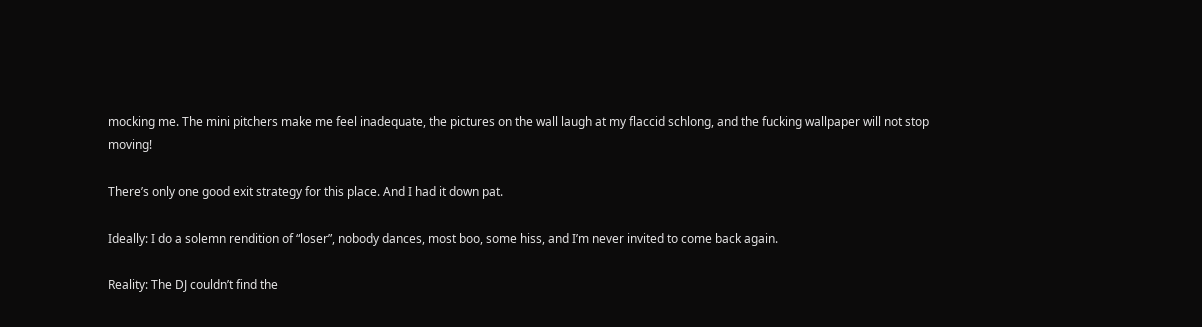mocking me. The mini pitchers make me feel inadequate, the pictures on the wall laugh at my flaccid schlong, and the fucking wallpaper will not stop moving!

There’s only one good exit strategy for this place. And I had it down pat.

Ideally: I do a solemn rendition of “loser”, nobody dances, most boo, some hiss, and I’m never invited to come back again.

Reality: The DJ couldn’t find the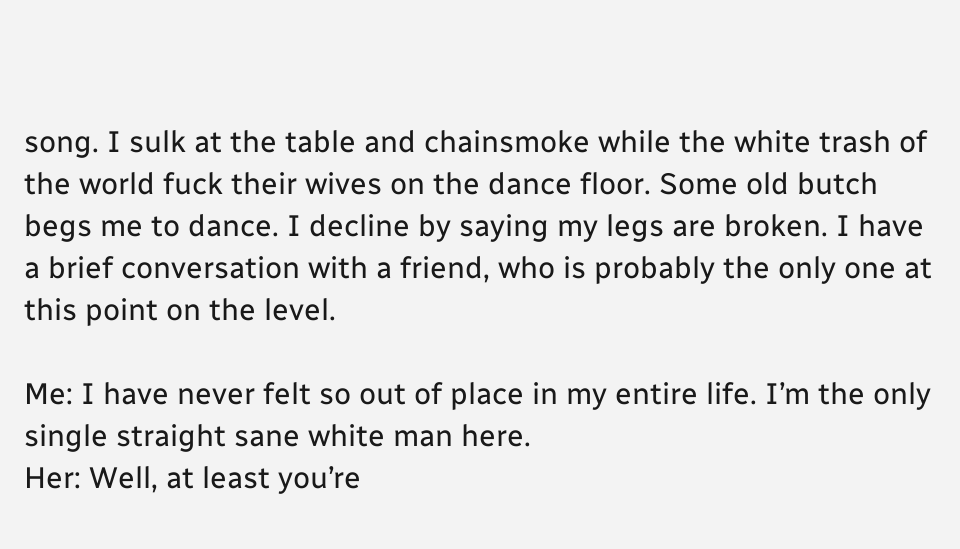song. I sulk at the table and chainsmoke while the white trash of the world fuck their wives on the dance floor. Some old butch begs me to dance. I decline by saying my legs are broken. I have a brief conversation with a friend, who is probably the only one at this point on the level.

Me: I have never felt so out of place in my entire life. I’m the only single straight sane white man here.
Her: Well, at least you’re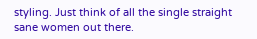styling. Just think of all the single straight sane women out there.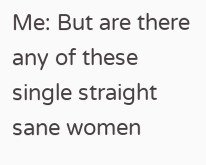Me: But are there any of these single straight sane women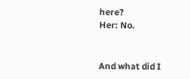here?
Her: No.


And what did I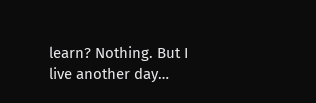learn? Nothing. But I live another day…